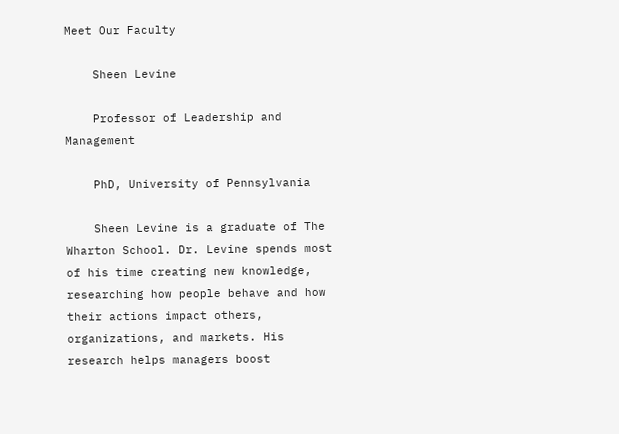Meet Our Faculty

    Sheen Levine

    Professor of Leadership and Management

    PhD, University of Pennsylvania

    Sheen Levine is a graduate of The Wharton School. Dr. Levine spends most of his time creating new knowledge, researching how people behave and how their actions impact others, organizations, and markets. His research helps managers boost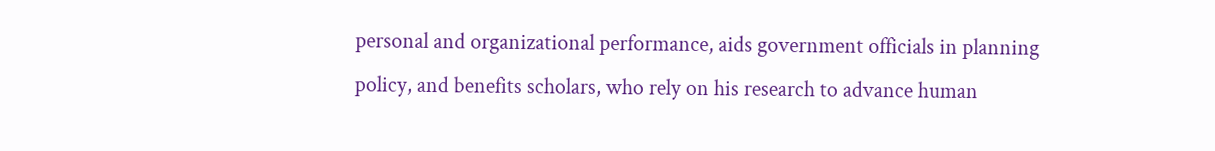personal and organizational performance, aids government officials in planning policy, and benefits scholars, who rely on his research to advance human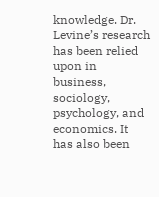knowledge. Dr. Levine’s research has been relied upon in business, sociology, psychology, and economics. It has also been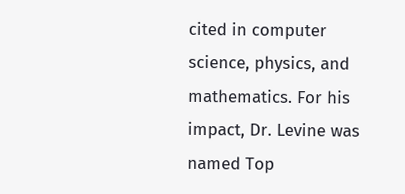cited in computer science, physics, and mathematics. For his impact, Dr. Levine was named Top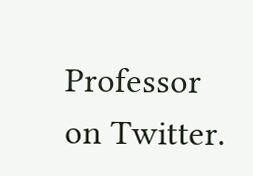Professor on Twitter.